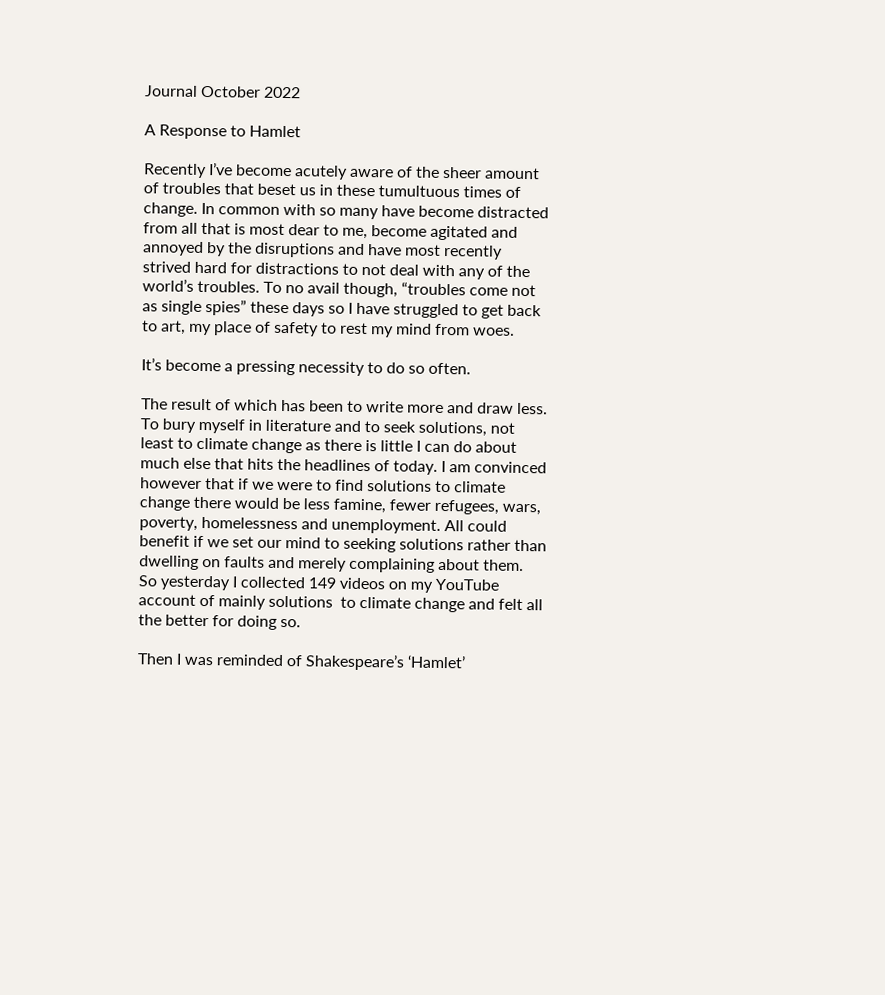Journal October 2022

A Response to Hamlet

Recently I’ve become acutely aware of the sheer amount of troubles that beset us in these tumultuous times of change. In common with so many have become distracted from all that is most dear to me, become agitated and annoyed by the disruptions and have most recently strived hard for distractions to not deal with any of the world’s troubles. To no avail though, “troubles come not as single spies” these days so I have struggled to get back to art, my place of safety to rest my mind from woes.

It’s become a pressing necessity to do so often.

The result of which has been to write more and draw less. To bury myself in literature and to seek solutions, not least to climate change as there is little I can do about much else that hits the headlines of today. I am convinced however that if we were to find solutions to climate change there would be less famine, fewer refugees, wars, poverty, homelessness and unemployment. All could benefit if we set our mind to seeking solutions rather than dwelling on faults and merely complaining about them.  So yesterday I collected 149 videos on my YouTube account of mainly solutions  to climate change and felt all the better for doing so.

Then I was reminded of Shakespeare’s ‘Hamlet’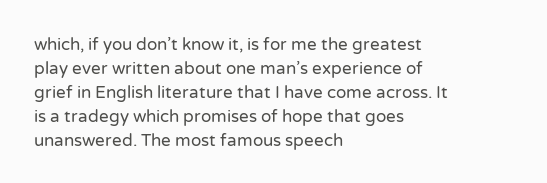which, if you don’t know it, is for me the greatest play ever written about one man’s experience of grief in English literature that I have come across. It is a tradegy which promises of hope that goes unanswered. The most famous speech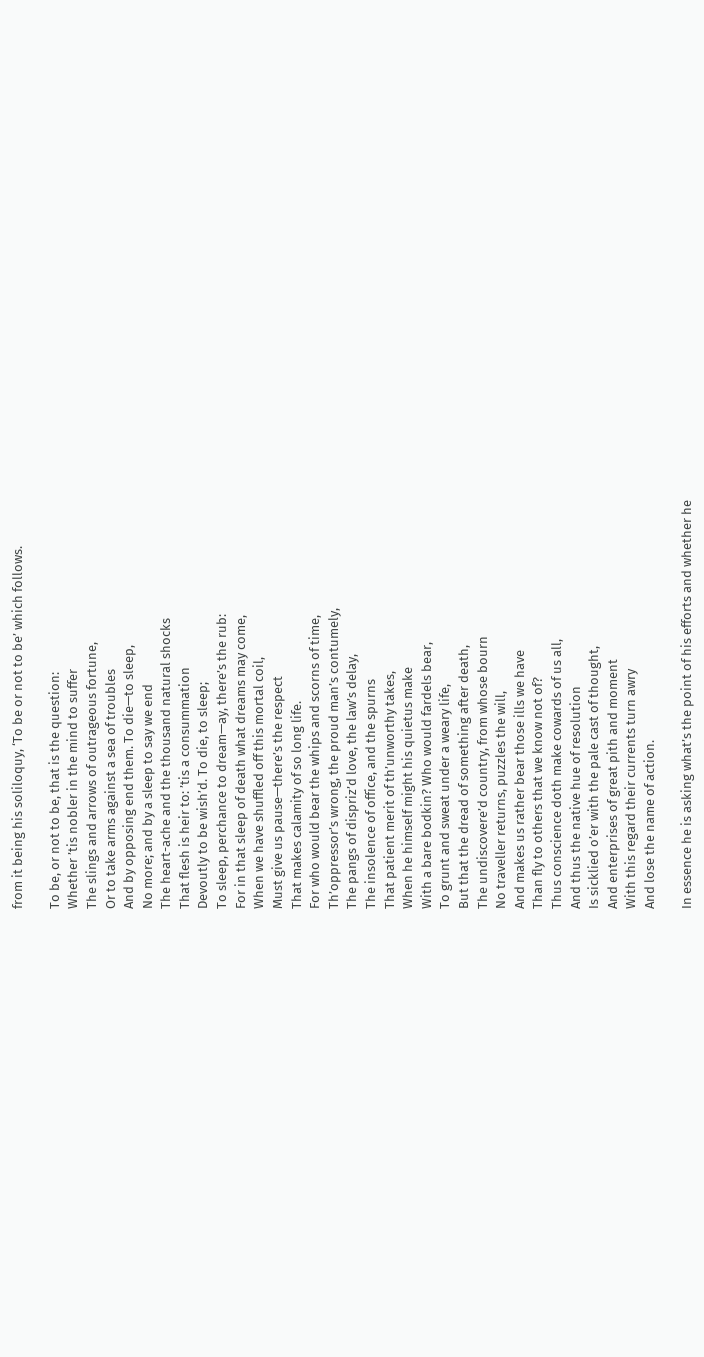from it being his soliloquy, ‘To be or not to be’ which follows.

To be, or not to be, that is the question:
Whether ’tis nobler in the mind to suffer
The slings and arrows of outrageous fortune,
Or to take arms against a sea of troubles
And by opposing end them. To die—to sleep,
No more; and by a sleep to say we end
The heart-ache and the thousand natural shocks
That flesh is heir to: ’tis a consummation
Devoutly to be wish’d. To die, to sleep;
To sleep, perchance to dream—ay, there’s the rub:
For in that sleep of death what dreams may come,
When we have shuffled off this mortal coil,
Must give us pause—there’s the respect
That makes calamity of so long life.
For who would bear the whips and scorns of time,
Th’oppressor’s wrong, the proud man’s contumely,
The pangs of dispriz’d love, the law’s delay,
The insolence of office, and the spurns
That patient merit of th’unworthy takes,
When he himself might his quietus make
With a bare bodkin? Who would fardels bear,
To grunt and sweat under a weary life,
But that the dread of something after death,
The undiscovere’d country, from whose bourn
No traveller returns, puzzles the will,
And makes us rather bear those ills we have
Than fly to others that we know not of?
Thus conscience doth make cowards of us all,
And thus the native hue of resolution
Is sicklied o’er with the pale cast of thought,
And enterprises of great pith and moment
With this regard their currents turn awry
And lose the name of action.

In essence he is asking what’s the point of his efforts and whether he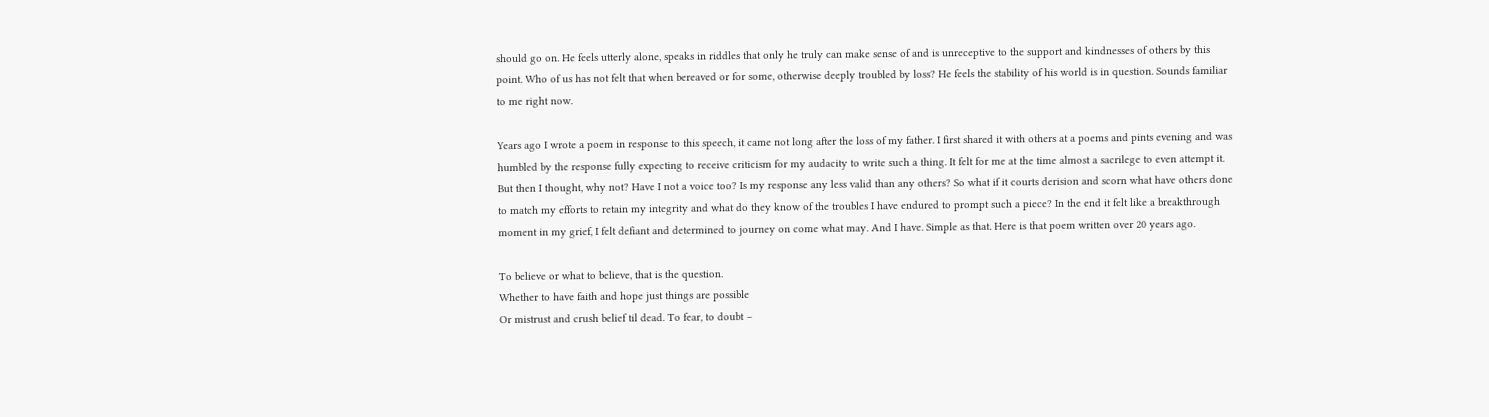should go on. He feels utterly alone, speaks in riddles that only he truly can make sense of and is unreceptive to the support and kindnesses of others by this point. Who of us has not felt that when bereaved or for some, otherwise deeply troubled by loss? He feels the stability of his world is in question. Sounds familiar to me right now.

Years ago I wrote a poem in response to this speech, it came not long after the loss of my father. I first shared it with others at a poems and pints evening and was humbled by the response fully expecting to receive criticism for my audacity to write such a thing. It felt for me at the time almost a sacrilege to even attempt it. But then I thought, why not? Have I not a voice too? Is my response any less valid than any others? So what if it courts derision and scorn what have others done to match my efforts to retain my integrity and what do they know of the troubles I have endured to prompt such a piece? In the end it felt like a breakthrough moment in my grief, I felt defiant and determined to journey on come what may. And I have. Simple as that. Here is that poem written over 20 years ago.

To believe or what to believe, that is the question.
Whether to have faith and hope just things are possible
Or mistrust and crush belief til dead. To fear, to doubt –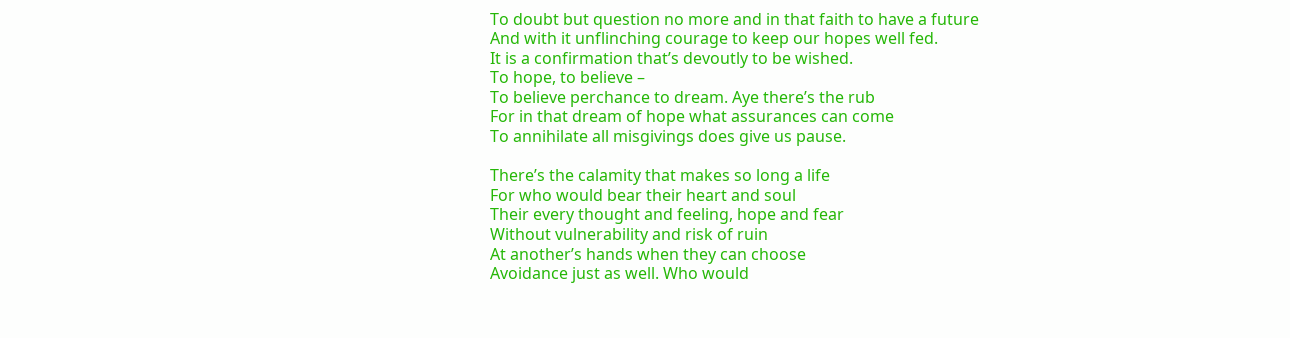To doubt but question no more and in that faith to have a future
And with it unflinching courage to keep our hopes well fed.
It is a confirmation that’s devoutly to be wished.
To hope, to believe –
To believe perchance to dream. Aye there’s the rub
For in that dream of hope what assurances can come
To annihilate all misgivings does give us pause.

There’s the calamity that makes so long a life
For who would bear their heart and soul
Their every thought and feeling, hope and fear
Without vulnerability and risk of ruin
At another’s hands when they can choose
Avoidance just as well. Who would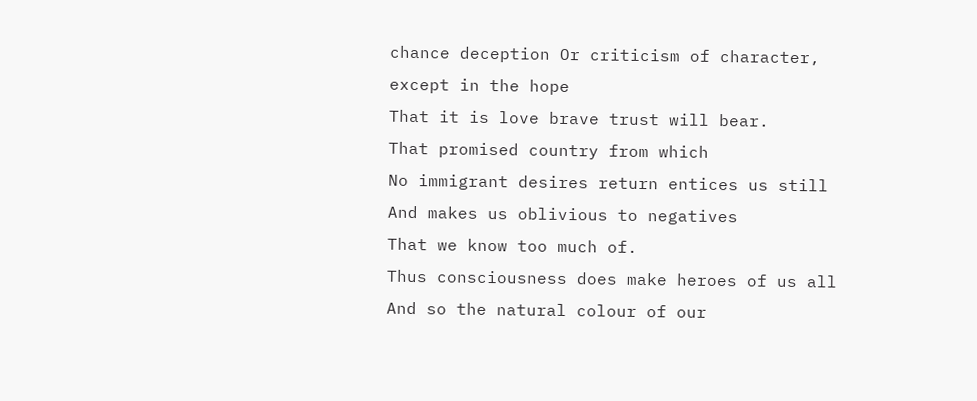chance deception Or criticism of character, except in the hope
That it is love brave trust will bear.
That promised country from which
No immigrant desires return entices us still
And makes us oblivious to negatives
That we know too much of.
Thus consciousness does make heroes of us all And so the natural colour of our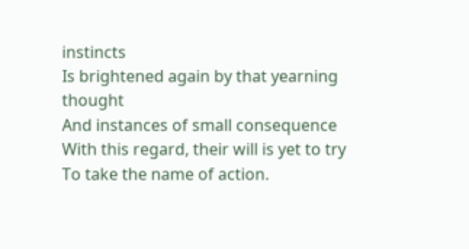instincts
Is brightened again by that yearning thought
And instances of small consequence
With this regard, their will is yet to try
To take the name of action.